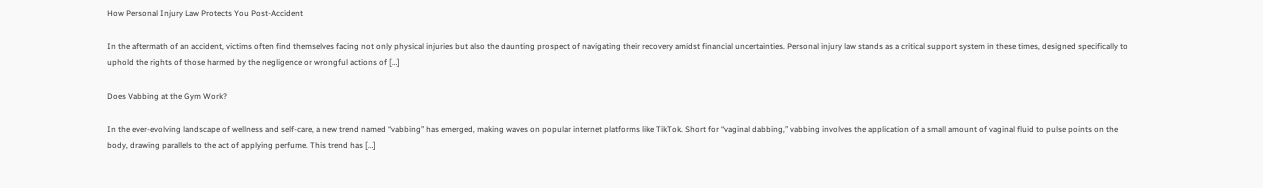How Personal Injury Law Protects You Post-Accident

In the aftermath of an accident, victims often find themselves facing not only physical injuries but also the daunting prospect of navigating their recovery amidst financial uncertainties. Personal injury law stands as a critical support system in these times, designed specifically to uphold the rights of those harmed by the negligence or wrongful actions of […]

Does Vabbing at the Gym Work?

In the ever-evolving landscape of wellness and self-care, a new trend named “vabbing” has emerged, making waves on popular internet platforms like TikTok. Short for “vaginal dabbing,” vabbing involves the application of a small amount of vaginal fluid to pulse points on the body, drawing parallels to the act of applying perfume. This trend has […]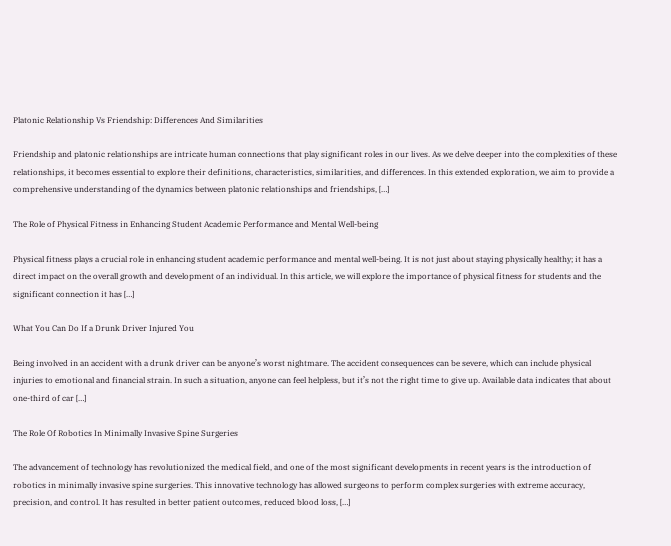Platonic Relationship Vs Friendship: Differences And Similarities

Friendship and platonic relationships are intricate human connections that play significant roles in our lives. As we delve deeper into the complexities of these relationships, it becomes essential to explore their definitions, characteristics, similarities, and differences. In this extended exploration, we aim to provide a comprehensive understanding of the dynamics between platonic relationships and friendships, […]

The Role of Physical Fitness in Enhancing Student Academic Performance and Mental Well-being

Physical fitness plays a crucial role in enhancing student academic performance and mental well-being. It is not just about staying physically healthy; it has a direct impact on the overall growth and development of an individual. In this article, we will explore the importance of physical fitness for students and the significant connection it has […]

What You Can Do If a Drunk Driver Injured You

Being involved in an accident with a drunk driver can be anyone’s worst nightmare. The accident consequences can be severe, which can include physical injuries to emotional and financial strain. In such a situation, anyone can feel helpless, but it’s not the right time to give up. Available data indicates that about one-third of car […]

The Role Of Robotics In Minimally Invasive Spine Surgeries

The advancement of technology has revolutionized the medical field, and one of the most significant developments in recent years is the introduction of robotics in minimally invasive spine surgeries. This innovative technology has allowed surgeons to perform complex surgeries with extreme accuracy, precision, and control. It has resulted in better patient outcomes, reduced blood loss, […]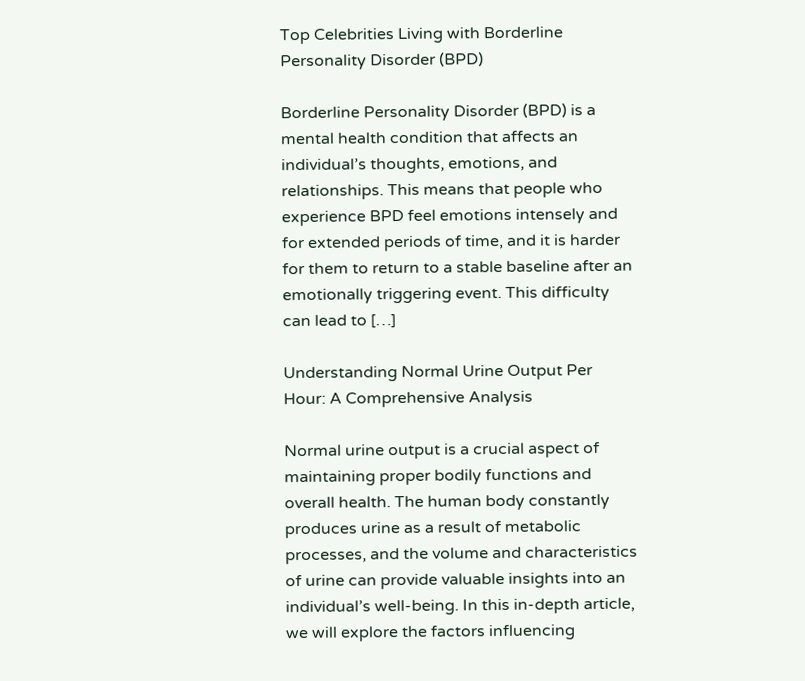Top Celebrities Living with Borderline Personality Disorder (BPD)

Borderline Personality Disorder (BPD) is a mental health condition that affects an individual’s thoughts, emotions, and relationships. This means that people who experience BPD feel emotions intensely and for extended periods of time, and it is harder for them to return to a stable baseline after an emotionally triggering event. This difficulty can lead to […]

Understanding Normal Urine Output Per Hour: A Comprehensive Analysis

Normal urine output is a crucial aspect of maintaining proper bodily functions and overall health. The human body constantly produces urine as a result of metabolic processes, and the volume and characteristics of urine can provide valuable insights into an individual’s well-being. In this in-depth article, we will explore the factors influencing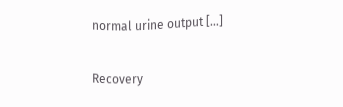normal urine output […]

Recovery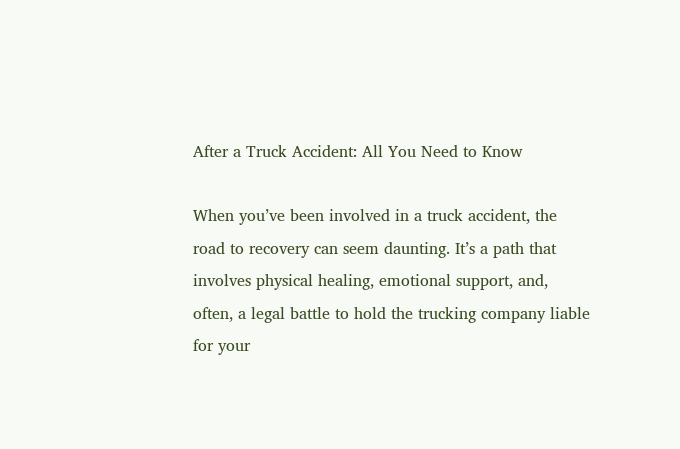After a Truck Accident: All You Need to Know

When you’ve been involved in a truck accident, the road to recovery can seem daunting. It’s a path that involves physical healing, emotional support, and, often, a legal battle to hold the trucking company liable for your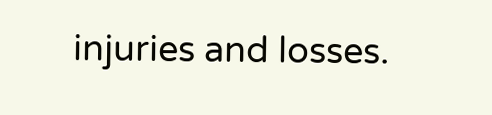injuries and losses.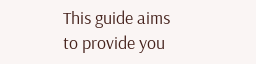This guide aims to provide you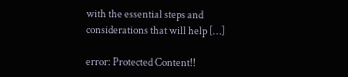with the essential steps and considerations that will help […]

error: Protected Content!!